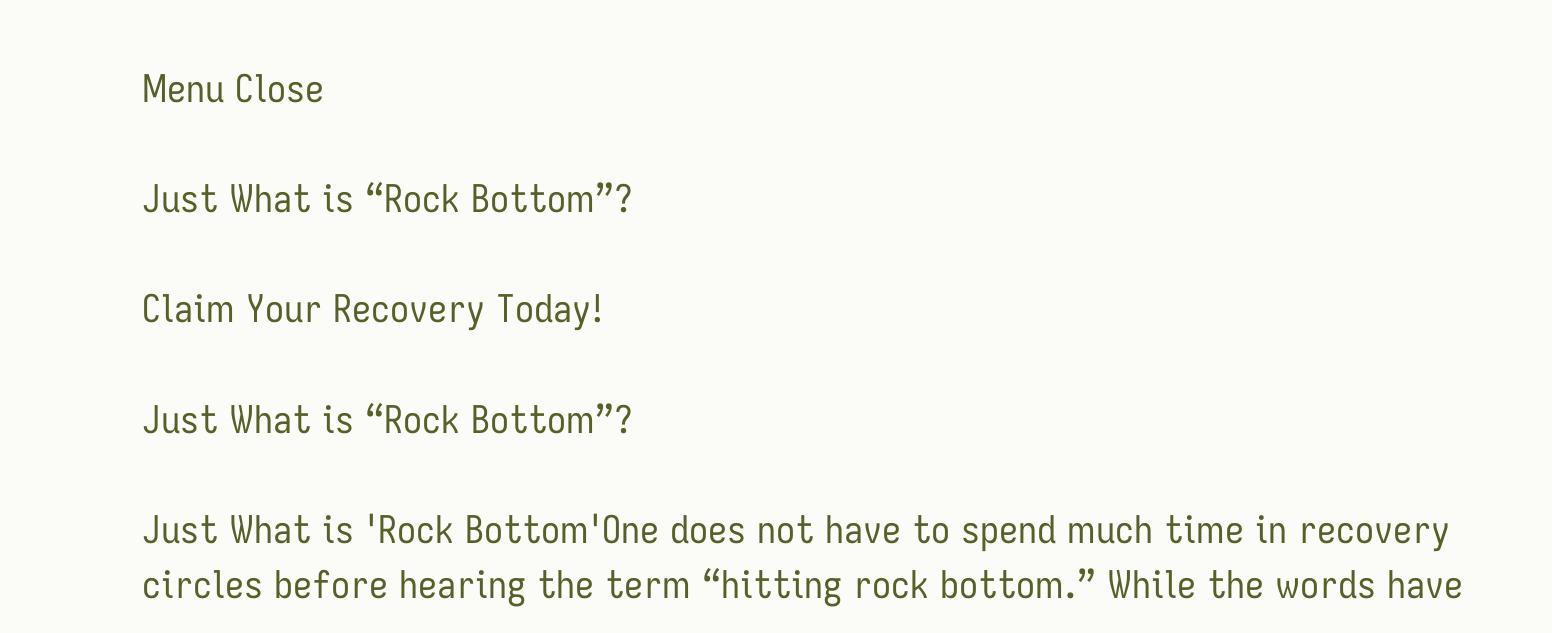Menu Close

Just What is “Rock Bottom”?

Claim Your Recovery Today!

Just What is “Rock Bottom”?

Just What is 'Rock Bottom'One does not have to spend much time in recovery circles before hearing the term “hitting rock bottom.” While the words have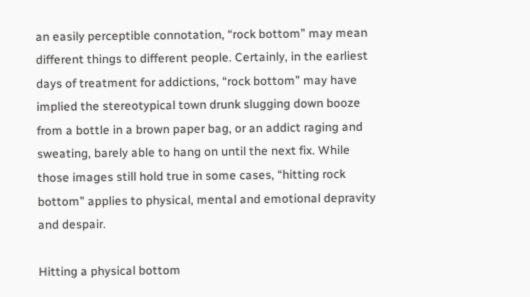an easily perceptible connotation, “rock bottom” may mean different things to different people. Certainly, in the earliest days of treatment for addictions, “rock bottom” may have implied the stereotypical town drunk slugging down booze from a bottle in a brown paper bag, or an addict raging and sweating, barely able to hang on until the next fix. While those images still hold true in some cases, “hitting rock bottom” applies to physical, mental and emotional depravity and despair.

Hitting a physical bottom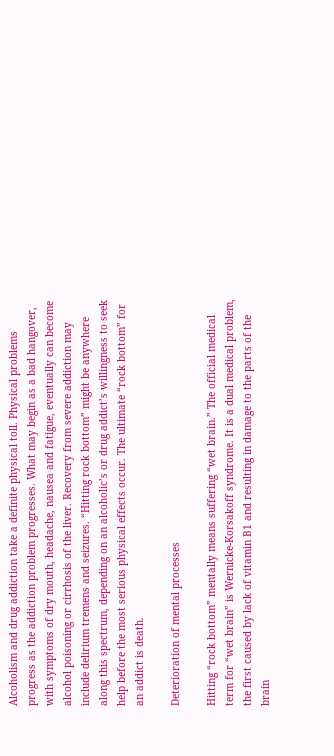Alcoholism and drug addiction take a definite physical toll. Physical problems progress as the addiction problem progresses. What may begin as a bad hangover, with symptoms of dry mouth, headache, nausea and fatigue, eventually can become alcohol poisoning or cirrhosis of the liver. Recovery from severe addiction may include delirium tremens and seizures. “Hitting rock bottom” might be anywhere along this spectrum, depending on an alcoholic’s or drug addict’s willingness to seek help before the most serious physical effects occur. The ultimate “rock bottom” for an addict is death.

Deterioration of mental processes

Hitting “rock bottom” mentally means suffering “wet brain.” The official medical term for “wet brain” is Wernicke-Korsakoff syndrome. It is a dual medical problem, the first caused by lack of vitamin B1 and resulting in damage to the parts of the brain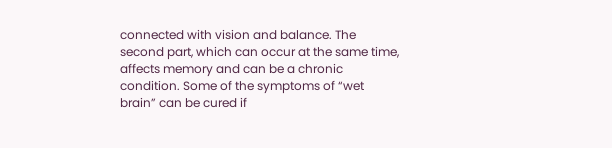connected with vision and balance. The second part, which can occur at the same time, affects memory and can be a chronic condition. Some of the symptoms of “wet brain” can be cured if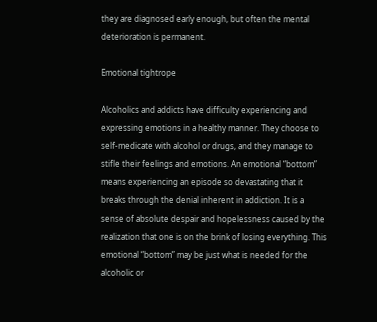they are diagnosed early enough, but often the mental deterioration is permanent.

Emotional tightrope

Alcoholics and addicts have difficulty experiencing and expressing emotions in a healthy manner. They choose to self-medicate with alcohol or drugs, and they manage to stifle their feelings and emotions. An emotional “bottom” means experiencing an episode so devastating that it breaks through the denial inherent in addiction. It is a sense of absolute despair and hopelessness caused by the realization that one is on the brink of losing everything. This emotional “bottom” may be just what is needed for the alcoholic or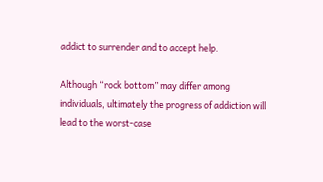addict to surrender and to accept help.

Although “rock bottom” may differ among individuals, ultimately the progress of addiction will lead to the worst-case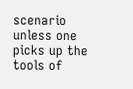scenario unless one picks up the tools of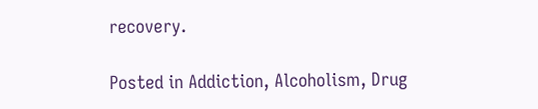recovery.

Posted in Addiction, Alcoholism, Drug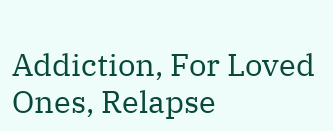Addiction, For Loved Ones, Relapse